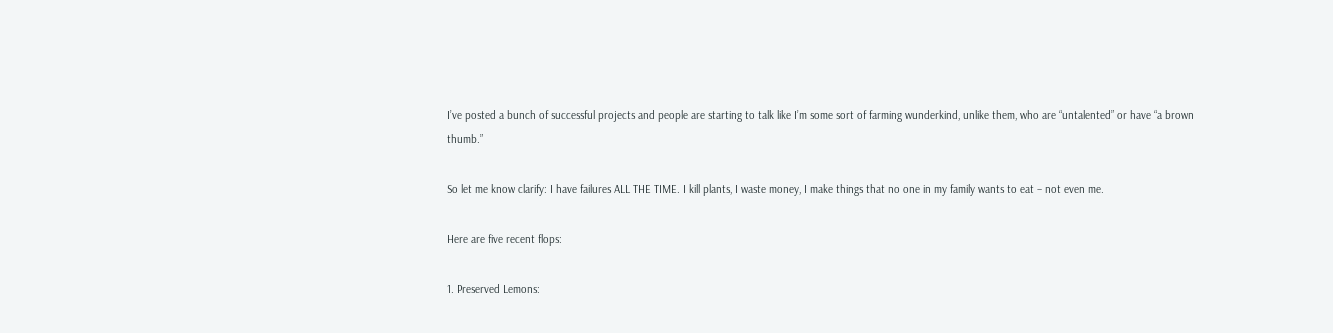I’ve posted a bunch of successful projects and people are starting to talk like I’m some sort of farming wunderkind, unlike them, who are “untalented” or have “a brown thumb.”

So let me know clarify: I have failures ALL THE TIME. I kill plants, I waste money, I make things that no one in my family wants to eat – not even me.

Here are five recent flops:

1. Preserved Lemons: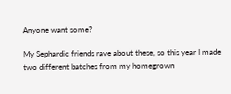Anyone want some?

My Sephardic friends rave about these, so this year I made two different batches from my homegrown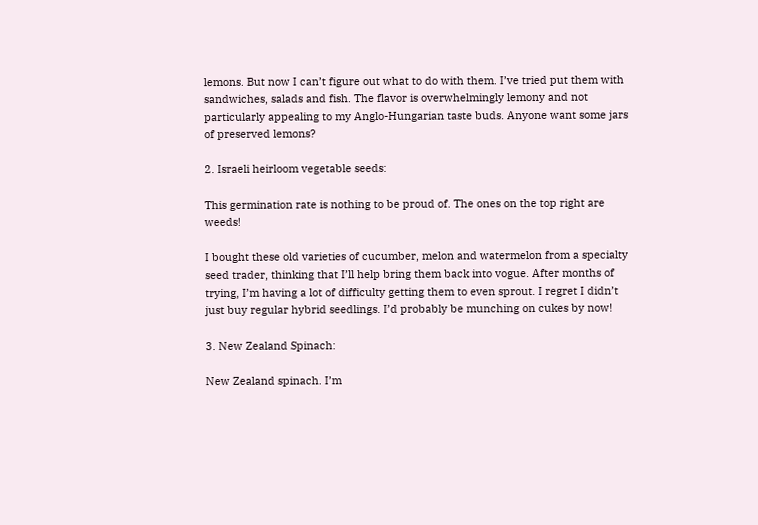lemons. But now I can’t figure out what to do with them. I’ve tried put them with sandwiches, salads and fish. The flavor is overwhelmingly lemony and not particularly appealing to my Anglo-Hungarian taste buds. Anyone want some jars of preserved lemons?

2. Israeli heirloom vegetable seeds:

This germination rate is nothing to be proud of. The ones on the top right are weeds!

I bought these old varieties of cucumber, melon and watermelon from a specialty seed trader, thinking that I’ll help bring them back into vogue. After months of trying, I’m having a lot of difficulty getting them to even sprout. I regret I didn’t just buy regular hybrid seedlings. I’d probably be munching on cukes by now!

3. New Zealand Spinach:

New Zealand spinach. I’m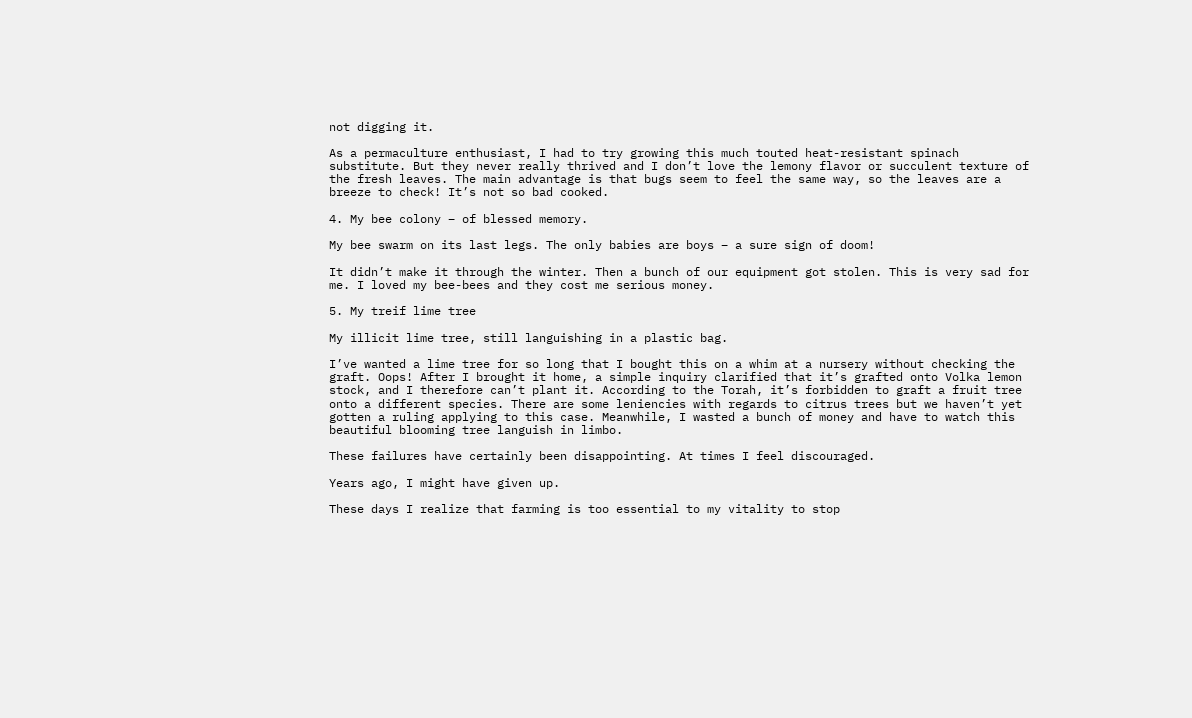not digging it.

As a permaculture enthusiast, I had to try growing this much touted heat-resistant spinach substitute. But they never really thrived and I don’t love the lemony flavor or succulent texture of the fresh leaves. The main advantage is that bugs seem to feel the same way, so the leaves are a breeze to check! It’s not so bad cooked.

4. My bee colony – of blessed memory.

My bee swarm on its last legs. The only babies are boys – a sure sign of doom!

It didn’t make it through the winter. Then a bunch of our equipment got stolen. This is very sad for me. I loved my bee-bees and they cost me serious money.

5. My treif lime tree

My illicit lime tree, still languishing in a plastic bag.

I’ve wanted a lime tree for so long that I bought this on a whim at a nursery without checking the graft. Oops! After I brought it home, a simple inquiry clarified that it’s grafted onto Volka lemon stock, and I therefore can’t plant it. According to the Torah, it’s forbidden to graft a fruit tree onto a different species. There are some leniencies with regards to citrus trees but we haven’t yet gotten a ruling applying to this case. Meanwhile, I wasted a bunch of money and have to watch this beautiful blooming tree languish in limbo.

These failures have certainly been disappointing. At times I feel discouraged.

Years ago, I might have given up.

These days I realize that farming is too essential to my vitality to stop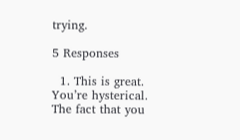trying.

5 Responses

  1. This is great. You’re hysterical. The fact that you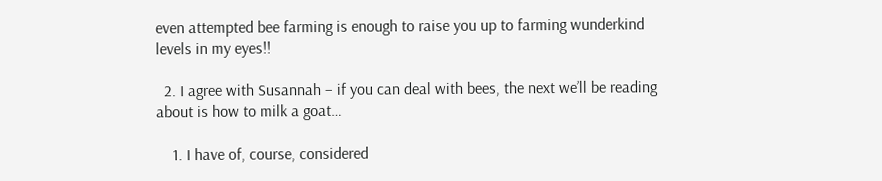even attempted bee farming is enough to raise you up to farming wunderkind levels in my eyes!!

  2. I agree with Susannah – if you can deal with bees, the next we’ll be reading about is how to milk a goat…

    1. I have of, course, considered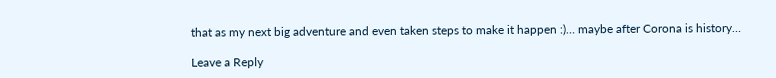that as my next big adventure and even taken steps to make it happen :)… maybe after Corona is history…

Leave a Reply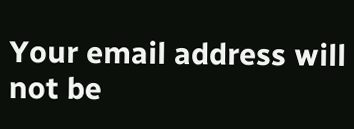Your email address will not be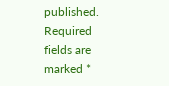published. Required fields are marked *